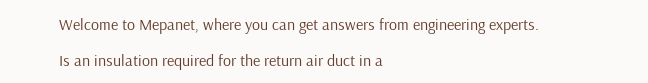Welcome to Mepanet, where you can get answers from engineering experts.

Is an insulation required for the return air duct in a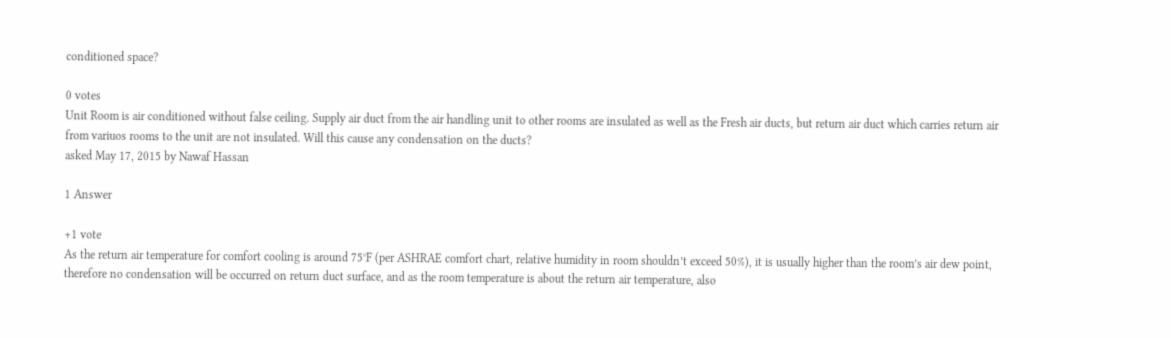conditioned space?

0 votes
Unit Room is air conditioned without false ceiling. Supply air duct from the air handling unit to other rooms are insulated as well as the Fresh air ducts, but return air duct which carries return air from variuos rooms to the unit are not insulated. Will this cause any condensation on the ducts?
asked May 17, 2015 by Nawaf Hassan

1 Answer

+1 vote
As the return air temperature for comfort cooling is around 75°F (per ASHRAE comfort chart, relative humidity in room shouldn’t exceed 50%), it is usually higher than the room’s air dew point, therefore no condensation will be occurred on return duct surface, and as the room temperature is about the return air temperature, also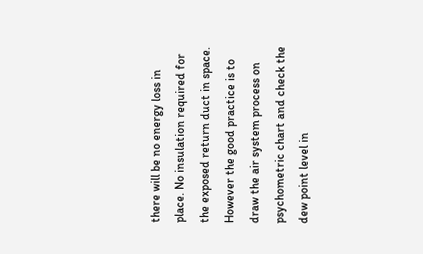there will be no energy loss in place. No insulation required for the exposed return duct in space. However the good practice is to draw the air system process on psychometric chart and check the dew point level in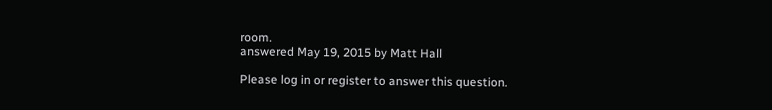room.
answered May 19, 2015 by Matt Hall

Please log in or register to answer this question.